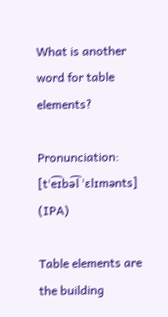What is another word for table elements?

Pronunciation: [tˈe͡ɪbə͡l ˈɛlɪmənts] (IPA)

Table elements are the building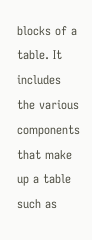blocks of a table. It includes the various components that make up a table such as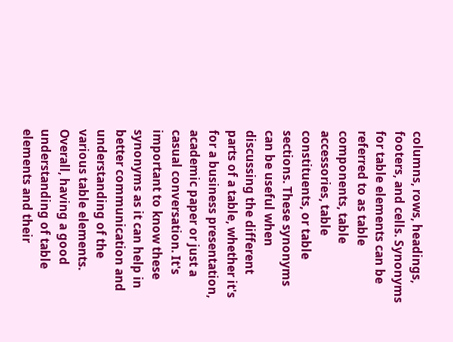columns, rows, headings, footers, and cells. Synonyms for table elements can be referred to as table components, table accessories, table constituents, or table sections. These synonyms can be useful when discussing the different parts of a table, whether it's for a business presentation, academic paper or just a casual conversation. It's important to know these synonyms as it can help in better communication and understanding of the various table elements. Overall, having a good understanding of table elements and their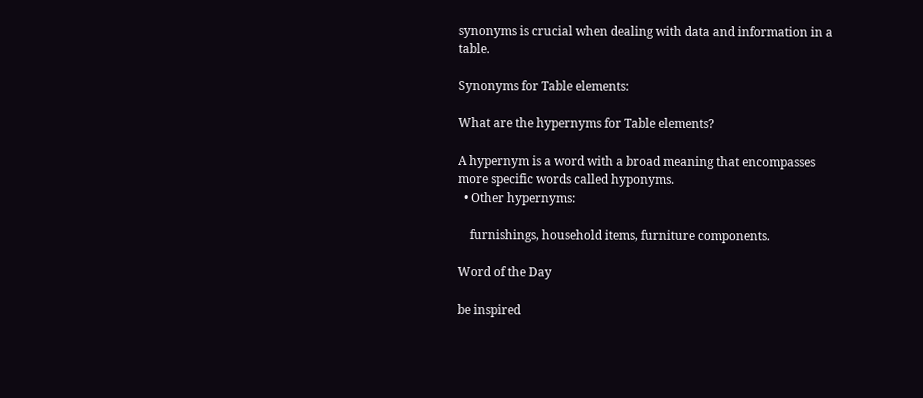synonyms is crucial when dealing with data and information in a table.

Synonyms for Table elements:

What are the hypernyms for Table elements?

A hypernym is a word with a broad meaning that encompasses more specific words called hyponyms.
  • Other hypernyms:

    furnishings, household items, furniture components.

Word of the Day

be inspired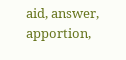aid, answer, apportion,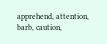apprehend, attention, barb, caution,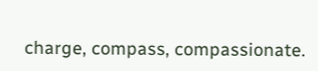charge, compass, compassionate.